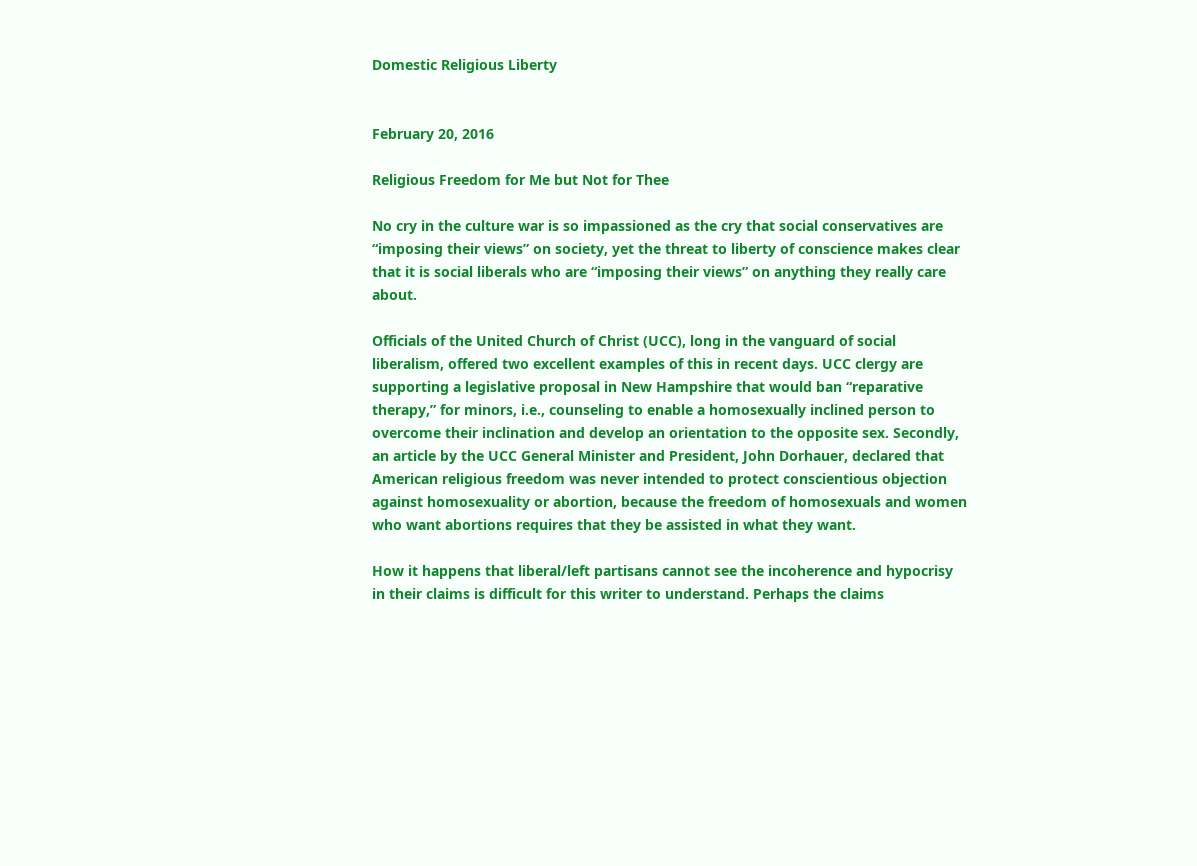Domestic Religious Liberty


February 20, 2016

Religious Freedom for Me but Not for Thee

No cry in the culture war is so impassioned as the cry that social conservatives are “imposing their views” on society, yet the threat to liberty of conscience makes clear that it is social liberals who are “imposing their views” on anything they really care about.

Officials of the United Church of Christ (UCC), long in the vanguard of social liberalism, offered two excellent examples of this in recent days. UCC clergy are supporting a legislative proposal in New Hampshire that would ban “reparative therapy,” for minors, i.e., counseling to enable a homosexually inclined person to overcome their inclination and develop an orientation to the opposite sex. Secondly, an article by the UCC General Minister and President, John Dorhauer, declared that American religious freedom was never intended to protect conscientious objection against homosexuality or abortion, because the freedom of homosexuals and women who want abortions requires that they be assisted in what they want.

How it happens that liberal/left partisans cannot see the incoherence and hypocrisy in their claims is difficult for this writer to understand. Perhaps the claims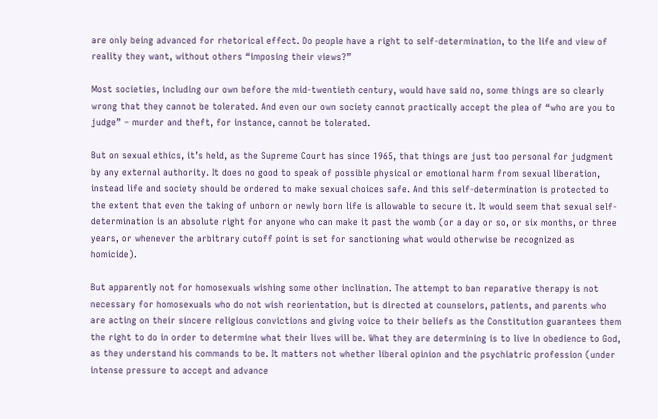are only being advanced for rhetorical effect. Do people have a right to self-determination, to the life and view of reality they want, without others “imposing their views?”

Most societies, including our own before the mid-twentieth century, would have said no, some things are so clearly wrong that they cannot be tolerated. And even our own society cannot practically accept the plea of “who are you to judge” – murder and theft, for instance, cannot be tolerated.

But on sexual ethics, it’s held, as the Supreme Court has since 1965, that things are just too personal for judgment by any external authority. It does no good to speak of possible physical or emotional harm from sexual liberation, instead life and society should be ordered to make sexual choices safe. And this self-determination is protected to the extent that even the taking of unborn or newly born life is allowable to secure it. It would seem that sexual self-determination is an absolute right for anyone who can make it past the womb (or a day or so, or six months, or three years, or whenever the arbitrary cutoff point is set for sanctioning what would otherwise be recognized as homicide).

But apparently not for homosexuals wishing some other inclination. The attempt to ban reparative therapy is not necessary for homosexuals who do not wish reorientation, but is directed at counselors, patients, and parents who are acting on their sincere religious convictions and giving voice to their beliefs as the Constitution guarantees them the right to do in order to determine what their lives will be. What they are determining is to live in obedience to God, as they understand his commands to be. It matters not whether liberal opinion and the psychiatric profession (under intense pressure to accept and advance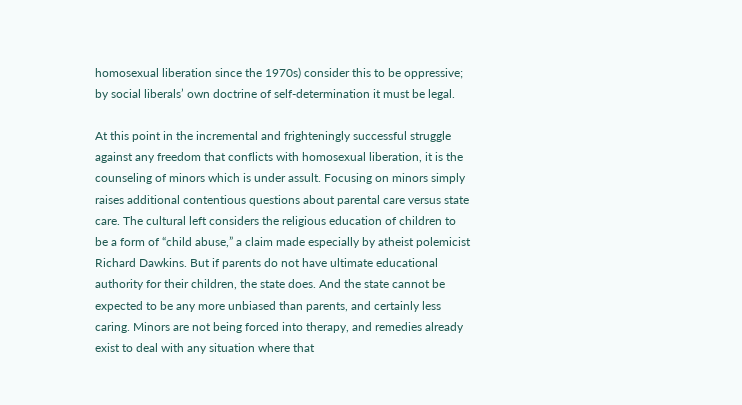homosexual liberation since the 1970s) consider this to be oppressive; by social liberals’ own doctrine of self-determination it must be legal.

At this point in the incremental and frighteningly successful struggle against any freedom that conflicts with homosexual liberation, it is the counseling of minors which is under assult. Focusing on minors simply raises additional contentious questions about parental care versus state care. The cultural left considers the religious education of children to be a form of “child abuse,” a claim made especially by atheist polemicist Richard Dawkins. But if parents do not have ultimate educational authority for their children, the state does. And the state cannot be expected to be any more unbiased than parents, and certainly less caring. Minors are not being forced into therapy, and remedies already exist to deal with any situation where that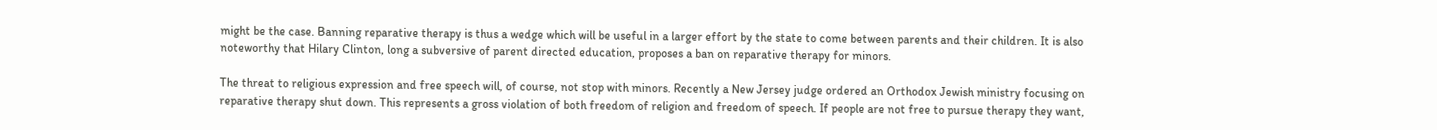might be the case. Banning reparative therapy is thus a wedge which will be useful in a larger effort by the state to come between parents and their children. It is also noteworthy that Hilary Clinton, long a subversive of parent directed education, proposes a ban on reparative therapy for minors.

The threat to religious expression and free speech will, of course, not stop with minors. Recently a New Jersey judge ordered an Orthodox Jewish ministry focusing on reparative therapy shut down. This represents a gross violation of both freedom of religion and freedom of speech. If people are not free to pursue therapy they want,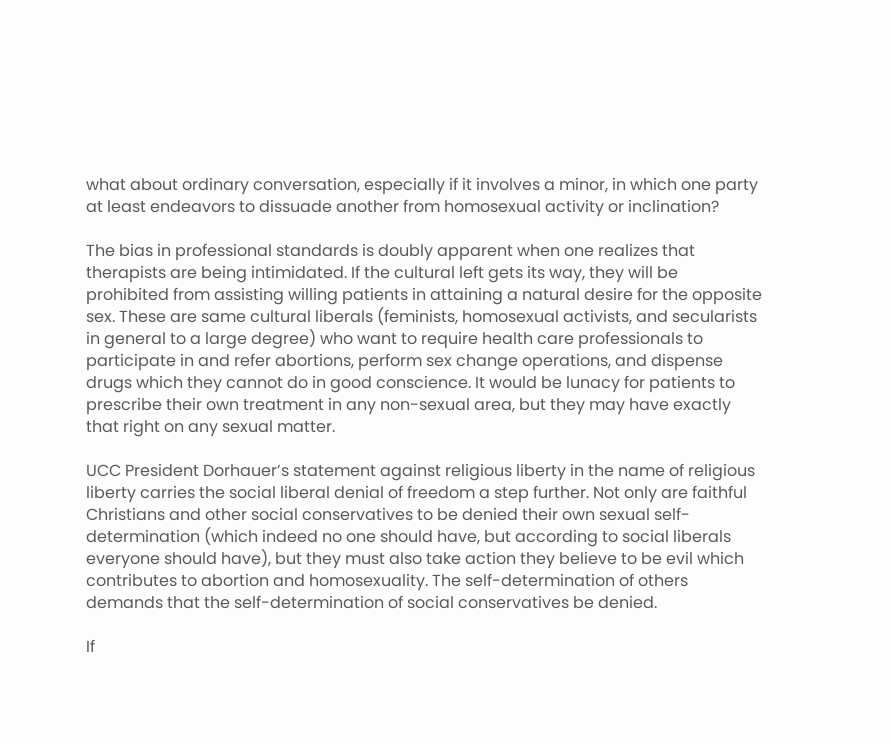what about ordinary conversation, especially if it involves a minor, in which one party at least endeavors to dissuade another from homosexual activity or inclination?

The bias in professional standards is doubly apparent when one realizes that therapists are being intimidated. If the cultural left gets its way, they will be prohibited from assisting willing patients in attaining a natural desire for the opposite sex. These are same cultural liberals (feminists, homosexual activists, and secularists in general to a large degree) who want to require health care professionals to participate in and refer abortions, perform sex change operations, and dispense drugs which they cannot do in good conscience. It would be lunacy for patients to prescribe their own treatment in any non-sexual area, but they may have exactly that right on any sexual matter.

UCC President Dorhauer’s statement against religious liberty in the name of religious liberty carries the social liberal denial of freedom a step further. Not only are faithful Christians and other social conservatives to be denied their own sexual self-determination (which indeed no one should have, but according to social liberals everyone should have), but they must also take action they believe to be evil which contributes to abortion and homosexuality. The self-determination of others demands that the self-determination of social conservatives be denied.

If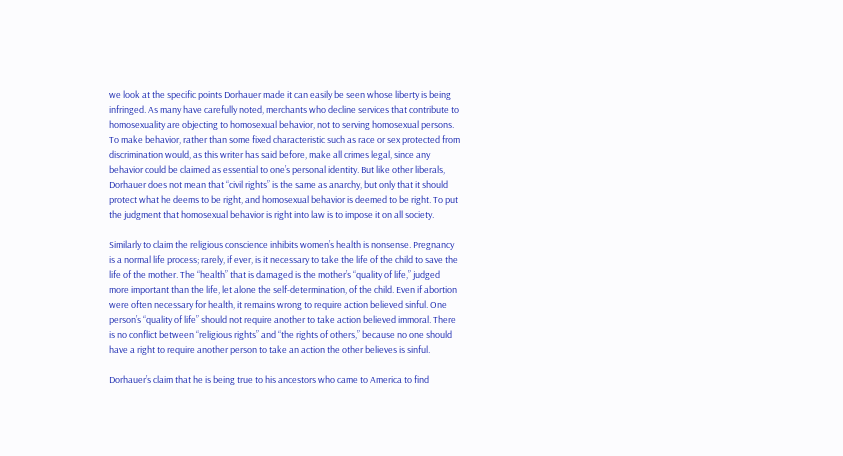we look at the specific points Dorhauer made it can easily be seen whose liberty is being infringed. As many have carefully noted, merchants who decline services that contribute to homosexuality are objecting to homosexual behavior, not to serving homosexual persons. To make behavior, rather than some fixed characteristic such as race or sex protected from discrimination would, as this writer has said before, make all crimes legal, since any behavior could be claimed as essential to one’s personal identity. But like other liberals, Dorhauer does not mean that “civil rights” is the same as anarchy, but only that it should protect what he deems to be right, and homosexual behavior is deemed to be right. To put the judgment that homosexual behavior is right into law is to impose it on all society.

Similarly to claim the religious conscience inhibits women’s health is nonsense. Pregnancy is a normal life process; rarely, if ever, is it necessary to take the life of the child to save the life of the mother. The “health” that is damaged is the mother’s “quality of life,” judged more important than the life, let alone the self-determination, of the child. Even if abortion were often necessary for health, it remains wrong to require action believed sinful. One person’s “quality of life” should not require another to take action believed immoral. There is no conflict between “religious rights” and “the rights of others,” because no one should have a right to require another person to take an action the other believes is sinful.

Dorhauer’s claim that he is being true to his ancestors who came to America to find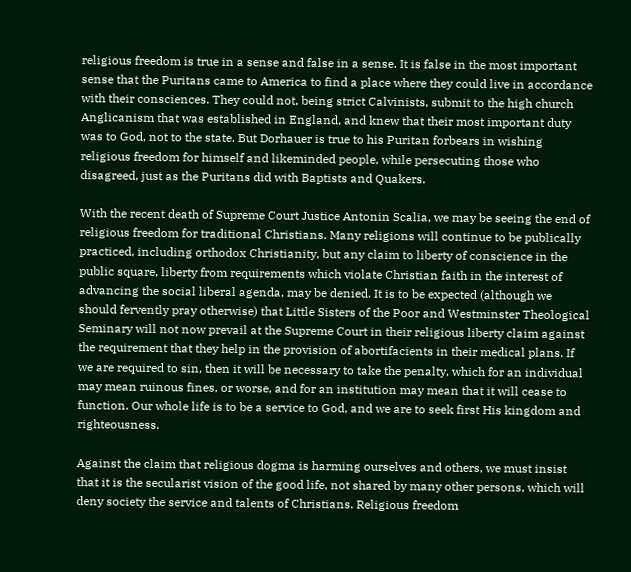religious freedom is true in a sense and false in a sense. It is false in the most important sense that the Puritans came to America to find a place where they could live in accordance with their consciences. They could not, being strict Calvinists, submit to the high church Anglicanism that was established in England, and knew that their most important duty was to God, not to the state. But Dorhauer is true to his Puritan forbears in wishing religious freedom for himself and likeminded people, while persecuting those who disagreed, just as the Puritans did with Baptists and Quakers.

With the recent death of Supreme Court Justice Antonin Scalia, we may be seeing the end of religious freedom for traditional Christians. Many religions will continue to be publically practiced, including orthodox Christianity, but any claim to liberty of conscience in the public square, liberty from requirements which violate Christian faith in the interest of advancing the social liberal agenda, may be denied. It is to be expected (although we should fervently pray otherwise) that Little Sisters of the Poor and Westminster Theological Seminary will not now prevail at the Supreme Court in their religious liberty claim against the requirement that they help in the provision of abortifacients in their medical plans. If we are required to sin, then it will be necessary to take the penalty, which for an individual may mean ruinous fines, or worse, and for an institution may mean that it will cease to function. Our whole life is to be a service to God, and we are to seek first His kingdom and righteousness.

Against the claim that religious dogma is harming ourselves and others, we must insist that it is the secularist vision of the good life, not shared by many other persons, which will deny society the service and talents of Christians. Religious freedom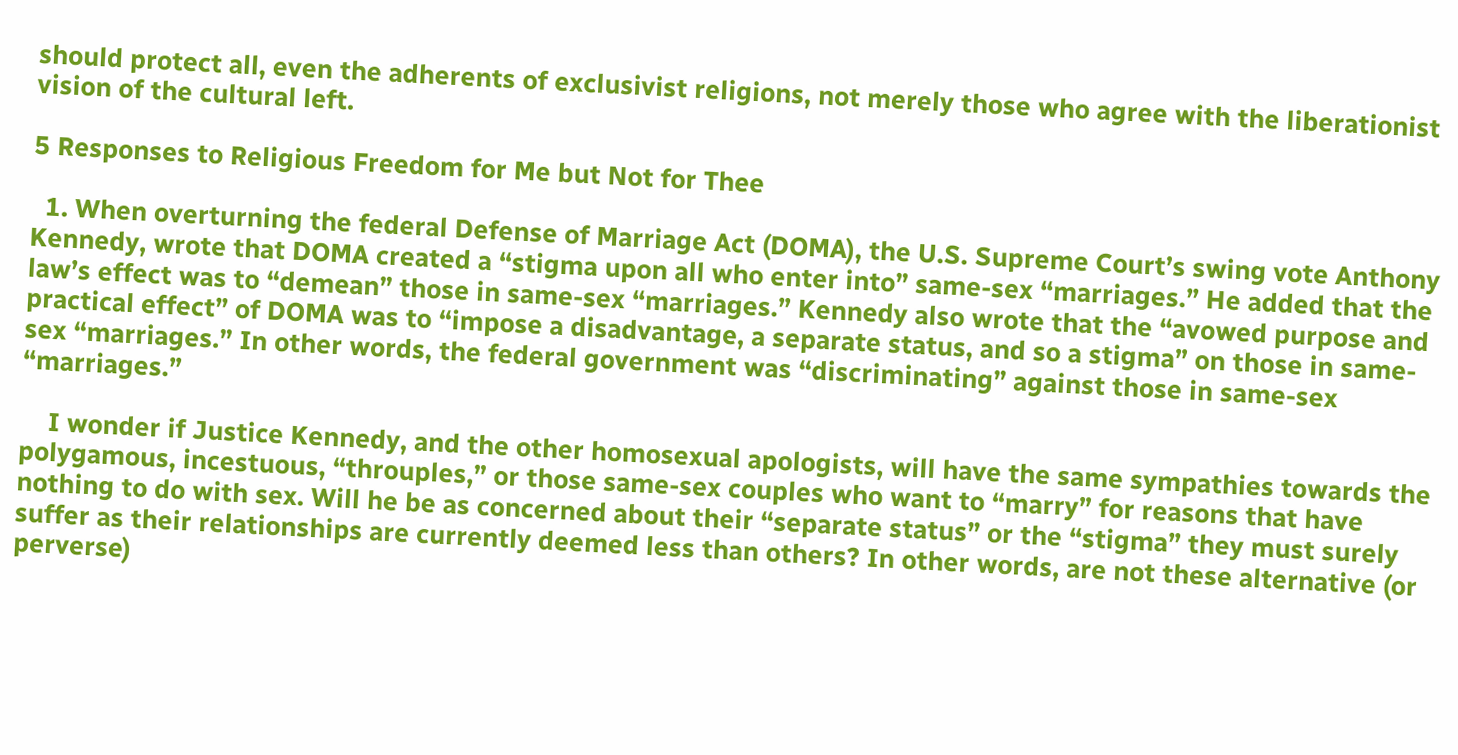should protect all, even the adherents of exclusivist religions, not merely those who agree with the liberationist vision of the cultural left.

5 Responses to Religious Freedom for Me but Not for Thee

  1. When overturning the federal Defense of Marriage Act (DOMA), the U.S. Supreme Court’s swing vote Anthony Kennedy, wrote that DOMA created a “stigma upon all who enter into” same-sex “marriages.” He added that the law’s effect was to “demean” those in same-sex “marriages.” Kennedy also wrote that the “avowed purpose and practical effect” of DOMA was to “impose a disadvantage, a separate status, and so a stigma” on those in same-sex “marriages.” In other words, the federal government was “discriminating” against those in same-sex “marriages.”

    I wonder if Justice Kennedy, and the other homosexual apologists, will have the same sympathies towards the polygamous, incestuous, “throuples,” or those same-sex couples who want to “marry” for reasons that have nothing to do with sex. Will he be as concerned about their “separate status” or the “stigma” they must surely suffer as their relationships are currently deemed less than others? In other words, are not these alternative (or perverse)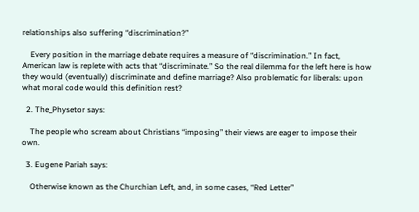relationships also suffering “discrimination?”

    Every position in the marriage debate requires a measure of “discrimination.” In fact, American law is replete with acts that “discriminate.” So the real dilemma for the left here is how they would (eventually) discriminate and define marriage? Also problematic for liberals: upon what moral code would this definition rest?

  2. The_Physetor says:

    The people who scream about Christians “imposing” their views are eager to impose their own.

  3. Eugene Pariah says:

    Otherwise known as the Churchian Left, and, in some cases, “Red Letter”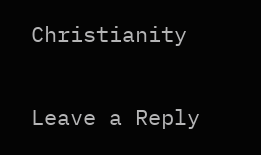Christianity

Leave a Reply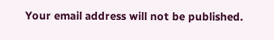Your email address will not be published.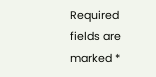Required fields are marked *